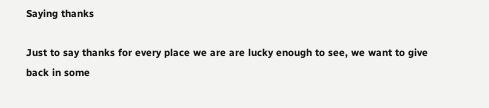Saying thanks

Just to say thanks for every place we are are lucky enough to see, we want to give back in some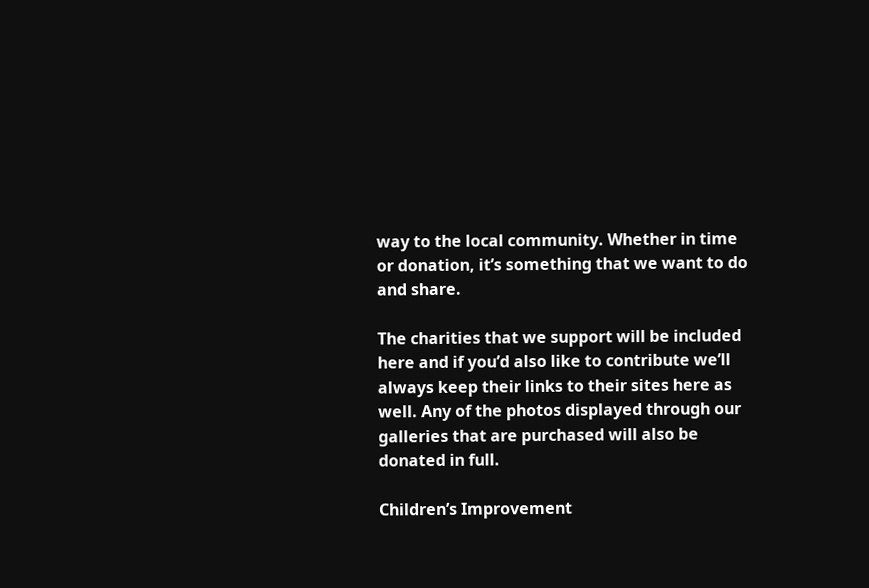way to the local community. Whether in time or donation, it’s something that we want to do and share.

The charities that we support will be included here and if you’d also like to contribute we’ll always keep their links to their sites here as well. Any of the photos displayed through our galleries that are purchased will also be donated in full.

Children’s Improvement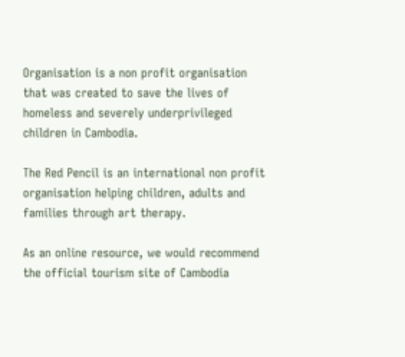Organisation is a non profit organisation that was created to save the lives of homeless and severely underprivileged children in Cambodia.

The Red Pencil is an international non profit organisation helping children, adults and families through art therapy.

As an online resource, we would recommend the official tourism site of Cambodia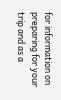for information on preparing for your trip and as a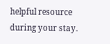helpful resource during your stay.